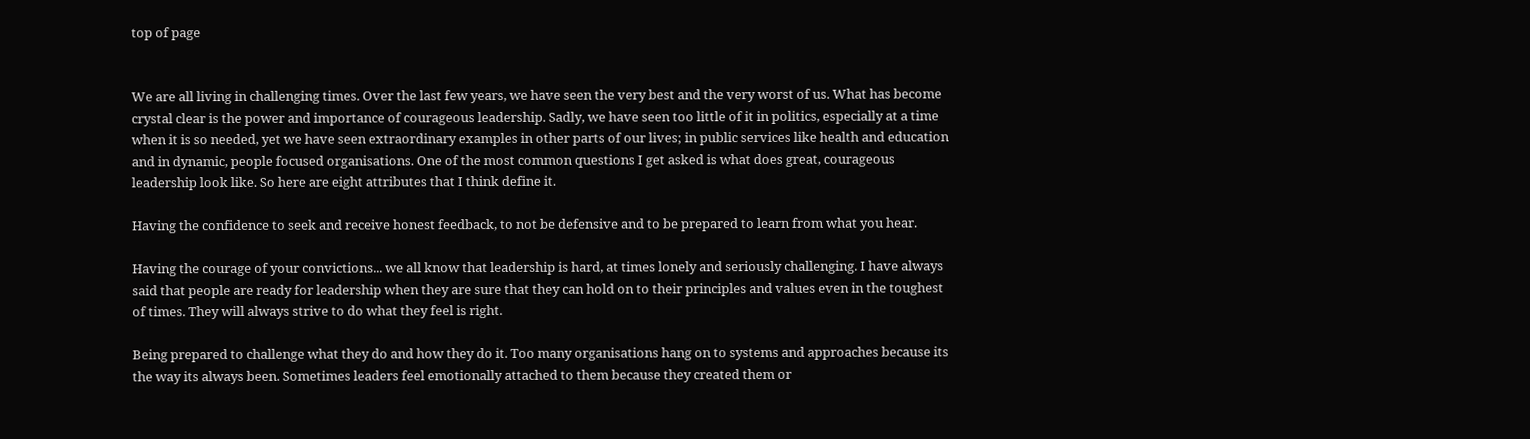top of page


We are all living in challenging times. Over the last few years, we have seen the very best and the very worst of us. What has become crystal clear is the power and importance of courageous leadership. Sadly, we have seen too little of it in politics, especially at a time when it is so needed, yet we have seen extraordinary examples in other parts of our lives; in public services like health and education and in dynamic, people focused organisations. One of the most common questions I get asked is what does great, courageous leadership look like. So here are eight attributes that I think define it.

Having the confidence to seek and receive honest feedback, to not be defensive and to be prepared to learn from what you hear.

Having the courage of your convictions... we all know that leadership is hard, at times lonely and seriously challenging. I have always said that people are ready for leadership when they are sure that they can hold on to their principles and values even in the toughest of times. They will always strive to do what they feel is right.

Being prepared to challenge what they do and how they do it. Too many organisations hang on to systems and approaches because its the way its always been. Sometimes leaders feel emotionally attached to them because they created them or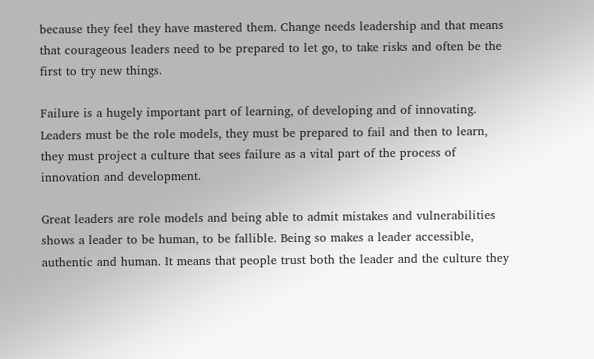because they feel they have mastered them. Change needs leadership and that means that courageous leaders need to be prepared to let go, to take risks and often be the first to try new things.

Failure is a hugely important part of learning, of developing and of innovating. Leaders must be the role models, they must be prepared to fail and then to learn, they must project a culture that sees failure as a vital part of the process of innovation and development.

Great leaders are role models and being able to admit mistakes and vulnerabilities shows a leader to be human, to be fallible. Being so makes a leader accessible, authentic and human. It means that people trust both the leader and the culture they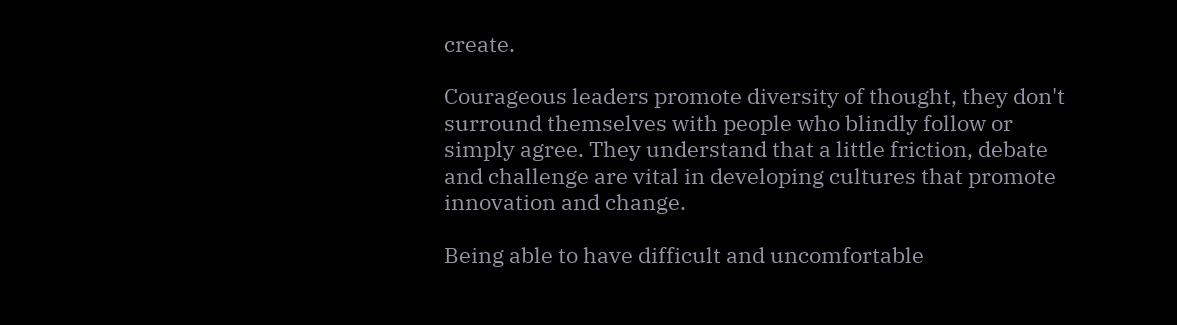create.

Courageous leaders promote diversity of thought, they don't surround themselves with people who blindly follow or simply agree. They understand that a little friction, debate and challenge are vital in developing cultures that promote innovation and change.

Being able to have difficult and uncomfortable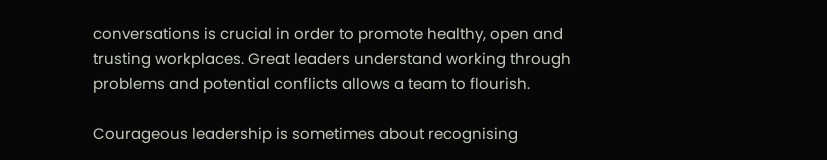conversations is crucial in order to promote healthy, open and trusting workplaces. Great leaders understand working through problems and potential conflicts allows a team to flourish.

Courageous leadership is sometimes about recognising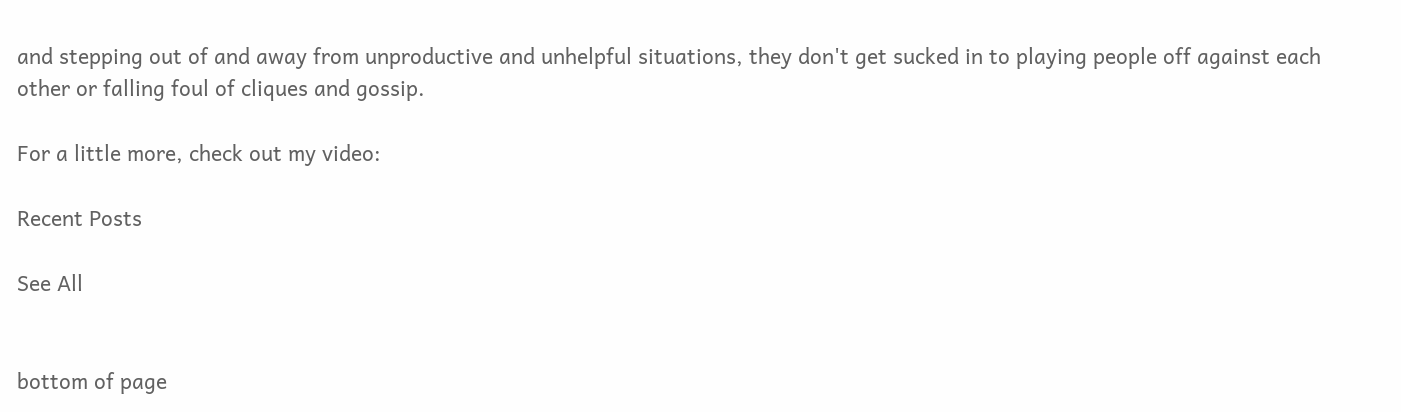and stepping out of and away from unproductive and unhelpful situations, they don't get sucked in to playing people off against each other or falling foul of cliques and gossip.

For a little more, check out my video:

Recent Posts

See All


bottom of page